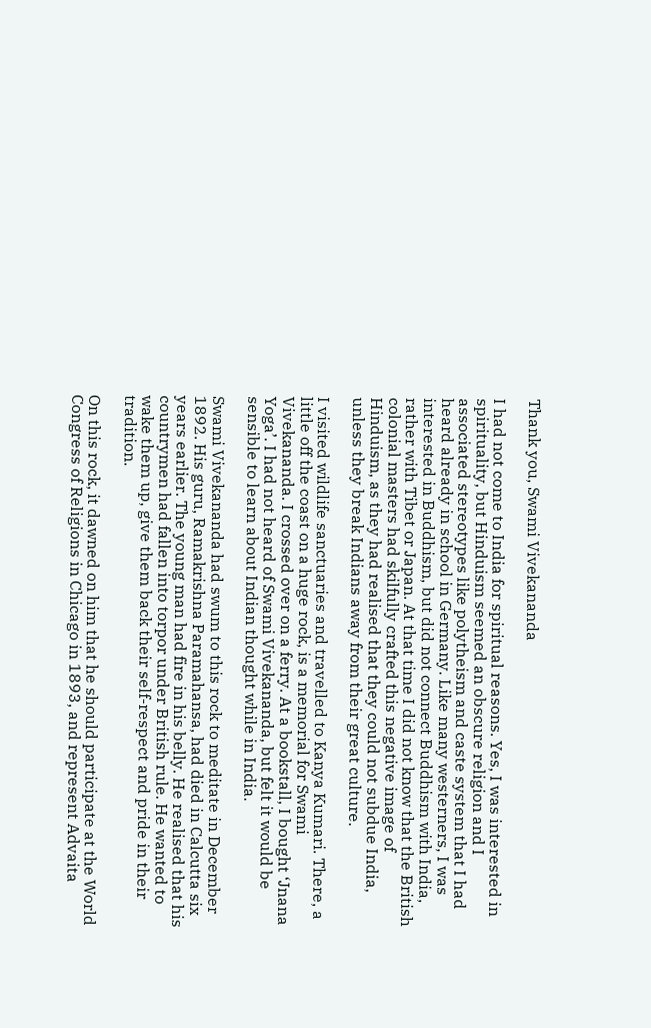Thank you, Swami Vivekananda

I had not come to India for spiritual reasons. Yes, I was interested in spirituality, but Hinduism seemed an obscure religion and I associated stereotypes like polytheism and caste system that I had heard already in school in Germany. Like many westerners, I was interested in Buddhism, but did not connect Buddhism with India, rather with Tibet or Japan. At that time I did not know that the British colonial masters had skilfully crafted this negative image of Hinduism, as they had realised that they could not subdue India, unless they break Indians away from their great culture.

I visited wildlife sanctuaries and travelled to Kanya Kumari. There, a little off the coast on a huge rock, is a memorial for Swami Vivekananda. I crossed over on a ferry. At a bookstall, I bought ‘Jnana Yoga’. I had not heard of Swami Vivekananda, but felt it would be sensible to learn about Indian thought while in India.

Swami Vivekananda had swum to this rock to meditate in December 1892. His guru, Ramakrishna Paramahansa, had died in Calcutta six years earlier. The young man had fire in his belly. He realised that his countrymen had fallen into torpor under British rule. He wanted to wake them up, give them back their self-respect and pride in their tradition.

On this rock, it dawned on him that he should participate at the World Congress of Religions in Chicago in 1893, and represent Advaita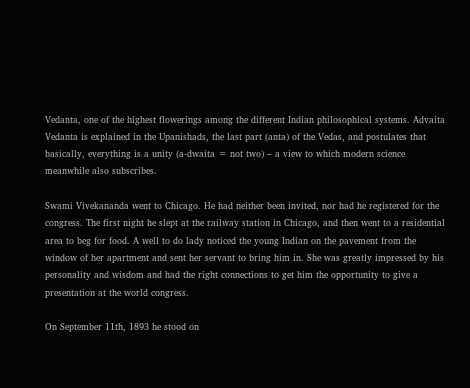Vedanta, one of the highest flowerings among the different Indian philosophical systems. Advaita Vedanta is explained in the Upanishads, the last part (anta) of the Vedas, and postulates that basically, everything is a unity (a-dwaita = not two) – a view to which modern science meanwhile also subscribes.

Swami Vivekananda went to Chicago. He had neither been invited, nor had he registered for the congress. The first night he slept at the railway station in Chicago, and then went to a residential area to beg for food. A well to do lady noticed the young Indian on the pavement from the window of her apartment and sent her servant to bring him in. She was greatly impressed by his personality and wisdom and had the right connections to get him the opportunity to give a presentation at the world congress.

On September 11th, 1893 he stood on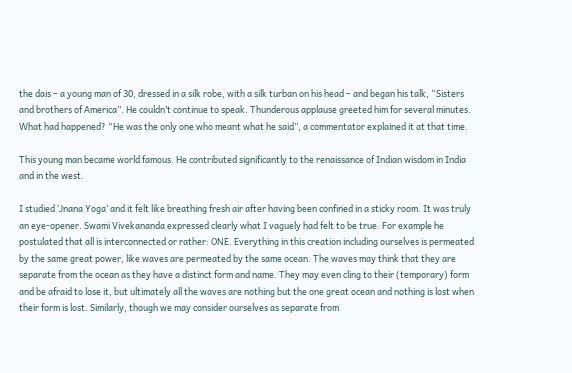the dais – a young man of 30, dressed in a silk robe, with a silk turban on his head – and began his talk, “Sisters and brothers of America”. He couldn’t continue to speak. Thunderous applause greeted him for several minutes. What had happened? “He was the only one who meant what he said”, a commentator explained it at that time.

This young man became world famous. He contributed significantly to the renaissance of Indian wisdom in India and in the west.

I studied ‘Jnana Yoga’ and it felt like breathing fresh air after having been confined in a sticky room. It was truly an eye-opener. Swami Vivekananda expressed clearly what I vaguely had felt to be true. For example he postulated that all is interconnected or rather: ONE. Everything in this creation including ourselves is permeated by the same great power, like waves are permeated by the same ocean. The waves may think that they are separate from the ocean as they have a distinct form and name. They may even cling to their (temporary) form and be afraid to lose it, but ultimately all the waves are nothing but the one great ocean and nothing is lost when their form is lost. Similarly, though we may consider ourselves as separate from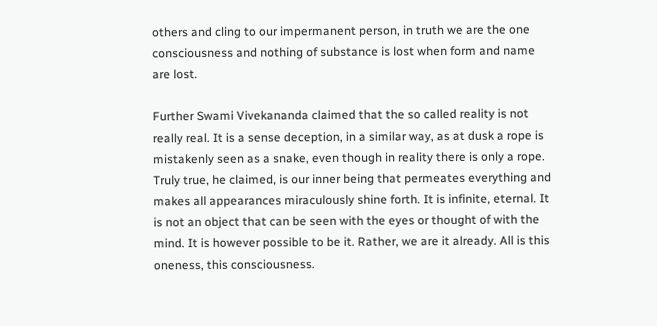others and cling to our impermanent person, in truth we are the one consciousness and nothing of substance is lost when form and name are lost.

Further Swami Vivekananda claimed that the so called reality is not really real. It is a sense deception, in a similar way, as at dusk a rope is mistakenly seen as a snake, even though in reality there is only a rope. Truly true, he claimed, is our inner being that permeates everything and makes all appearances miraculously shine forth. It is infinite, eternal. It is not an object that can be seen with the eyes or thought of with the mind. It is however possible to be it. Rather, we are it already. All is this oneness, this consciousness.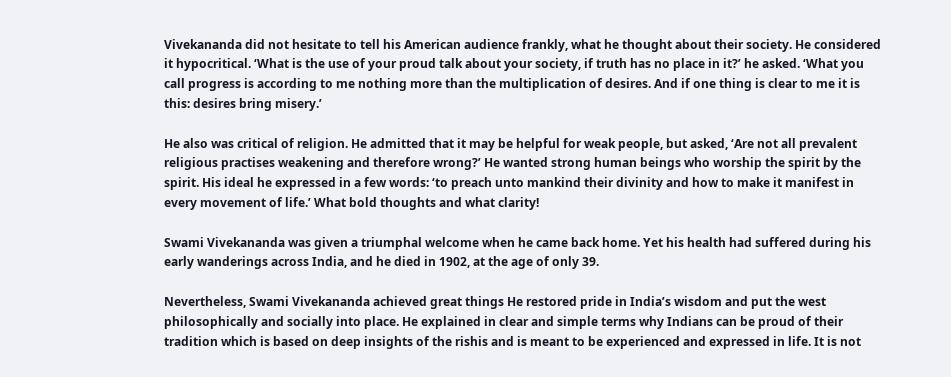Vivekananda did not hesitate to tell his American audience frankly, what he thought about their society. He considered it hypocritical. ‘What is the use of your proud talk about your society, if truth has no place in it?’ he asked. ‘What you call progress is according to me nothing more than the multiplication of desires. And if one thing is clear to me it is this: desires bring misery.’

He also was critical of religion. He admitted that it may be helpful for weak people, but asked, ‘Are not all prevalent religious practises weakening and therefore wrong?’ He wanted strong human beings who worship the spirit by the spirit. His ideal he expressed in a few words: ‘to preach unto mankind their divinity and how to make it manifest in every movement of life.’ What bold thoughts and what clarity!

Swami Vivekananda was given a triumphal welcome when he came back home. Yet his health had suffered during his early wanderings across India, and he died in 1902, at the age of only 39.

Nevertheless, Swami Vivekananda achieved great things He restored pride in India’s wisdom and put the west philosophically and socially into place. He explained in clear and simple terms why Indians can be proud of their tradition which is based on deep insights of the rishis and is meant to be experienced and expressed in life. It is not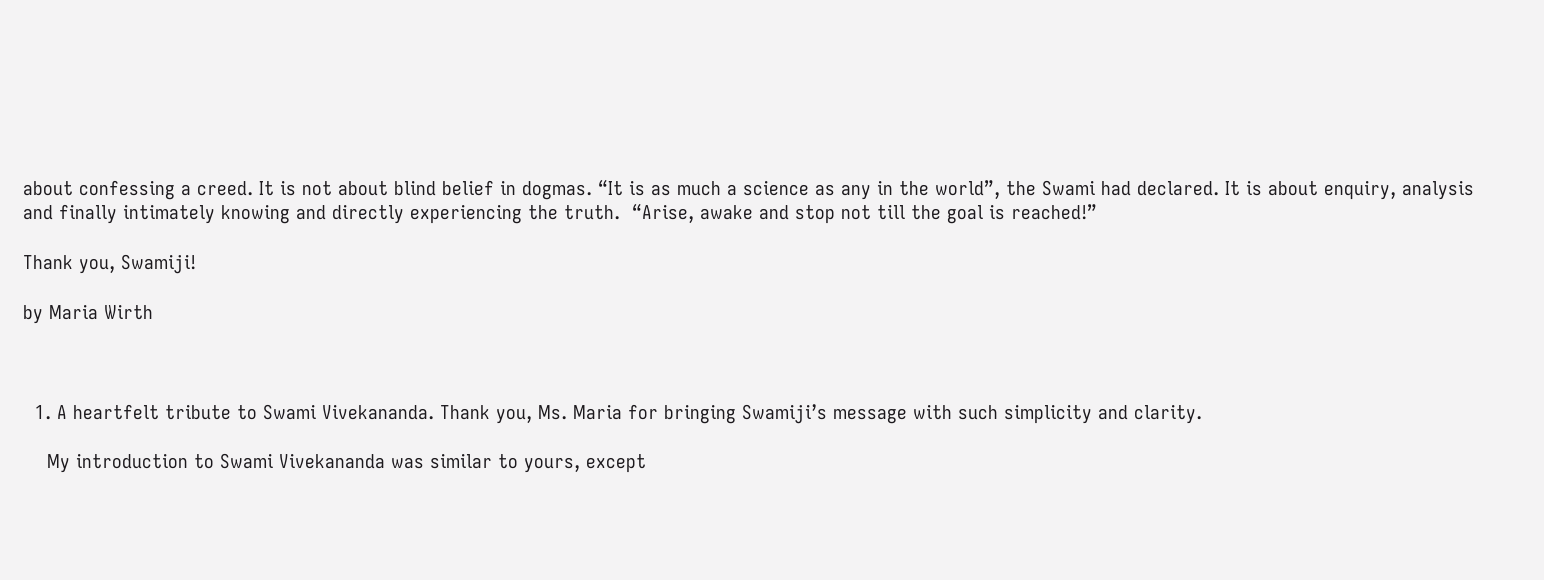about confessing a creed. It is not about blind belief in dogmas. “It is as much a science as any in the world”, the Swami had declared. It is about enquiry, analysis and finally intimately knowing and directly experiencing the truth.  “Arise, awake and stop not till the goal is reached!”

Thank you, Swamiji!

by Maria Wirth



  1. A heartfelt tribute to Swami Vivekananda. Thank you, Ms. Maria for bringing Swamiji’s message with such simplicity and clarity.

    My introduction to Swami Vivekananda was similar to yours, except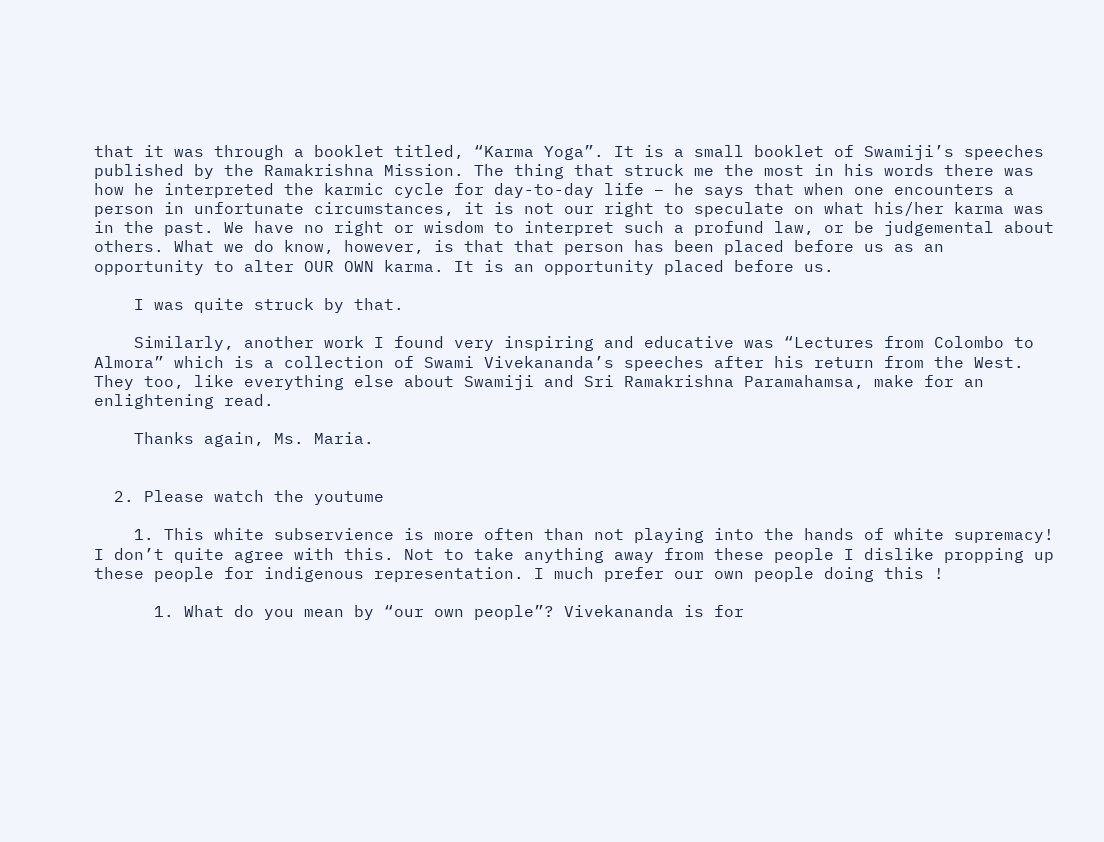that it was through a booklet titled, “Karma Yoga”. It is a small booklet of Swamiji’s speeches published by the Ramakrishna Mission. The thing that struck me the most in his words there was how he interpreted the karmic cycle for day-to-day life – he says that when one encounters a person in unfortunate circumstances, it is not our right to speculate on what his/her karma was in the past. We have no right or wisdom to interpret such a profund law, or be judgemental about others. What we do know, however, is that that person has been placed before us as an opportunity to alter OUR OWN karma. It is an opportunity placed before us.

    I was quite struck by that.

    Similarly, another work I found very inspiring and educative was “Lectures from Colombo to Almora” which is a collection of Swami Vivekananda’s speeches after his return from the West. They too, like everything else about Swamiji and Sri Ramakrishna Paramahamsa, make for an enlightening read.

    Thanks again, Ms. Maria.


  2. Please watch the youtume

    1. This white subservience is more often than not playing into the hands of white supremacy! I don’t quite agree with this. Not to take anything away from these people I dislike propping up these people for indigenous representation. I much prefer our own people doing this !

      1. What do you mean by “our own people”? Vivekananda is for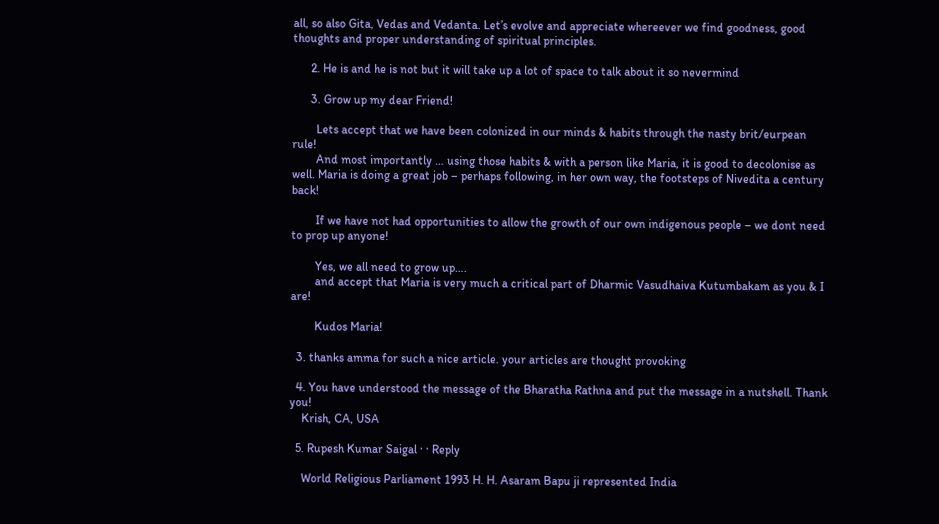all, so also Gita, Vedas and Vedanta. Let’s evolve and appreciate whereever we find goodness, good thoughts and proper understanding of spiritual principles.

      2. He is and he is not but it will take up a lot of space to talk about it so nevermind

      3. Grow up my dear Friend!

        Lets accept that we have been colonized in our minds & habits through the nasty brit/eurpean rule!
        And most importantly … using those habits & with a person like Maria, it is good to decolonise as well. Maria is doing a great job – perhaps following, in her own way, the footsteps of Nivedita a century back!

        If we have not had opportunities to allow the growth of our own indigenous people – we dont need to prop up anyone!

        Yes, we all need to grow up….
        and accept that Maria is very much a critical part of Dharmic Vasudhaiva Kutumbakam as you & I are!

        Kudos Maria!

  3. thanks amma for such a nice article. your articles are thought provoking

  4. You have understood the message of the Bharatha Rathna and put the message in a nutshell. Thank you!
    Krish, CA, USA

  5. Rupesh Kumar Saigal · · Reply

    World Religious Parliament 1993 H. H. Asaram Bapu ji represented India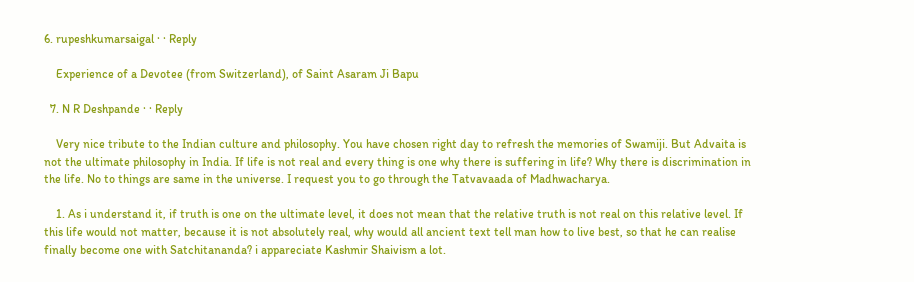6. rupeshkumarsaigal · · Reply

    Experience of a Devotee (from Switzerland), of Saint Asaram Ji Bapu

  7. N R Deshpande · · Reply

    Very nice tribute to the Indian culture and philosophy. You have chosen right day to refresh the memories of Swamiji. But Advaita is not the ultimate philosophy in India. If life is not real and every thing is one why there is suffering in life? Why there is discrimination in the life. No to things are same in the universe. I request you to go through the Tatvavaada of Madhwacharya.

    1. As i understand it, if truth is one on the ultimate level, it does not mean that the relative truth is not real on this relative level. If this life would not matter, because it is not absolutely real, why would all ancient text tell man how to live best, so that he can realise finally become one with Satchitananda? i appareciate Kashmir Shaivism a lot.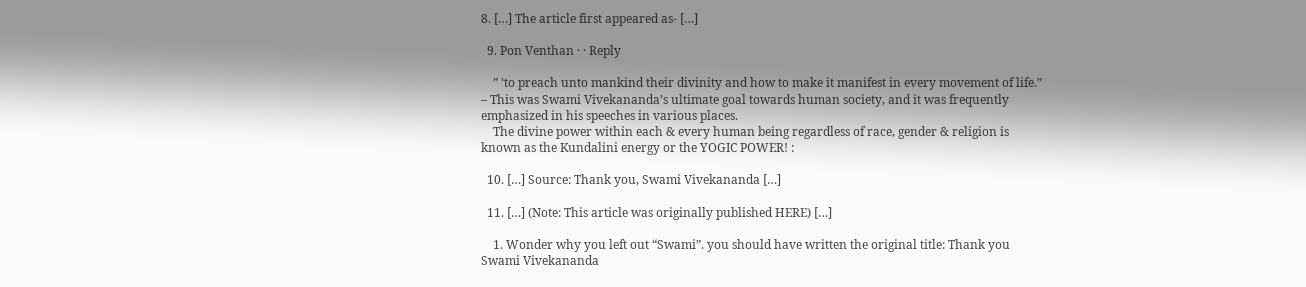8. […] The article first appeared as- […]

  9. Pon Venthan · · Reply

    ” ‘to preach unto mankind their divinity and how to make it manifest in every movement of life.” – This was Swami Vivekananda’s ultimate goal towards human society, and it was frequently emphasized in his speeches in various places.
    The divine power within each & every human being regardless of race, gender & religion is known as the Kundalini energy or the YOGIC POWER! :

  10. […] Source: Thank you, Swami Vivekananda […]

  11. […] (Note: This article was originally published HERE) […]

    1. Wonder why you left out “Swami”. you should have written the original title: Thank you Swami Vivekananda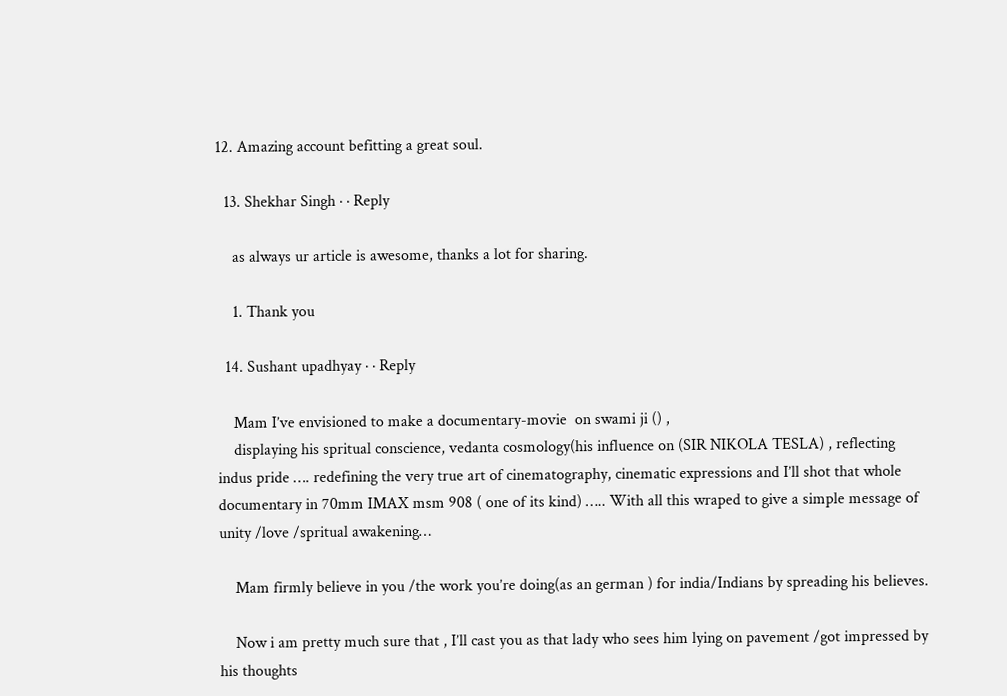12. Amazing account befitting a great soul.

  13. Shekhar Singh · · Reply

    as always ur article is awesome, thanks a lot for sharing.

    1. Thank you

  14. Sushant upadhyay · · Reply

    Mam I’ve envisioned to make a documentary-movie  on swami ji () ,
    displaying his spritual conscience, vedanta cosmology(his influence on (SIR NIKOLA TESLA) , reflecting indus pride …. redefining the very true art of cinematography, cinematic expressions and I’ll shot that whole documentary in 70mm IMAX msm 908 ( one of its kind) ….. With all this wraped to give a simple message of unity /love /spritual awakening…

    Mam firmly believe in you /the work you’re doing(as an german ) for india/Indians by spreading his believes.

    Now i am pretty much sure that , I’ll cast you as that lady who sees him lying on pavement /got impressed by his thoughts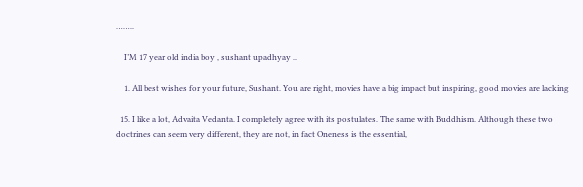……..

    I’M 17 year old india boy , sushant upadhyay ..

    1. All best wishes for your future, Sushant. You are right, movies have a big impact but inspiring, good movies are lacking

  15. I like a lot, Advaita Vedanta. I completely agree with its postulates. The same with Buddhism. Although these two doctrines can seem very different, they are not, in fact Oneness is the essential,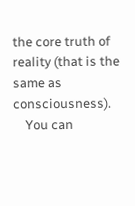the core truth of reality (that is the same as consciousness).
    You can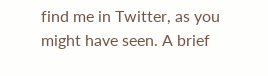find me in Twitter, as you might have seen. A brief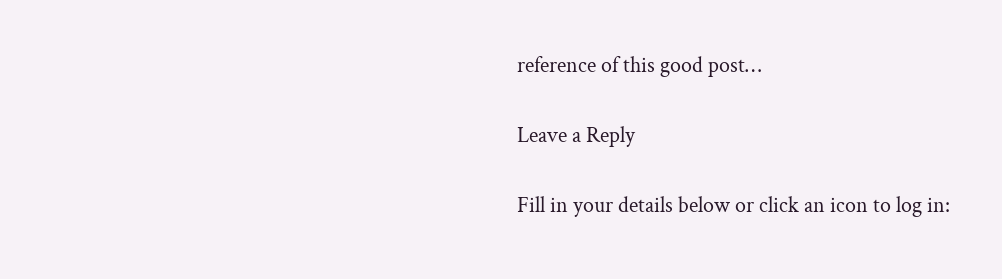reference of this good post…

Leave a Reply

Fill in your details below or click an icon to log in: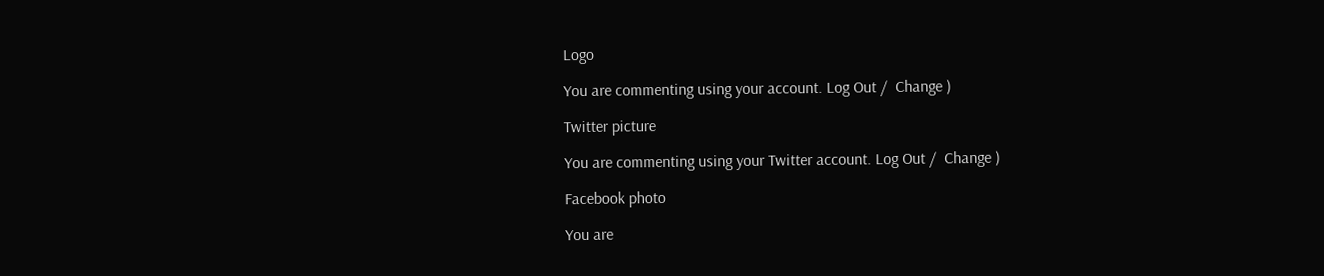Logo

You are commenting using your account. Log Out /  Change )

Twitter picture

You are commenting using your Twitter account. Log Out /  Change )

Facebook photo

You are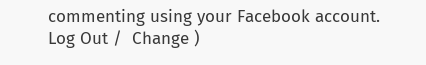commenting using your Facebook account. Log Out /  Change )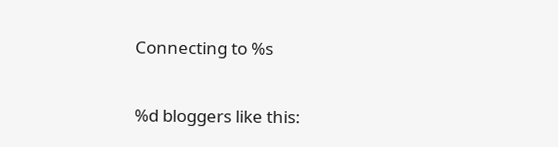Connecting to %s

%d bloggers like this: